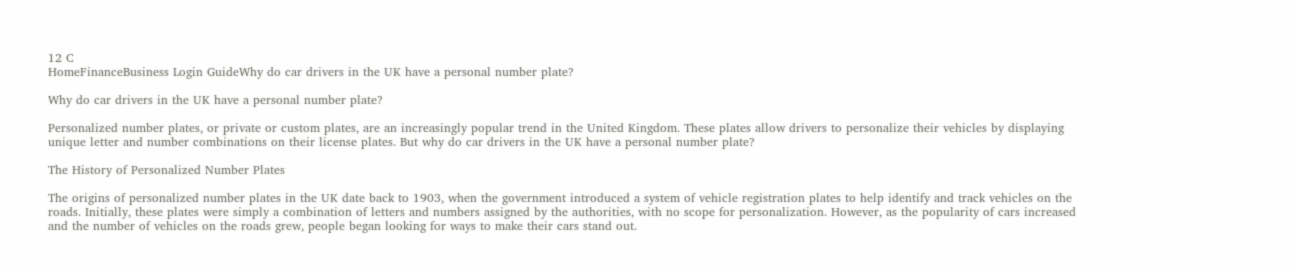12 C
HomeFinanceBusiness Login GuideWhy do car drivers in the UK have a personal number plate?

Why do car drivers in the UK have a personal number plate?

Personalized number plates, or private or custom plates, are an increasingly popular trend in the United Kingdom. These plates allow drivers to personalize their vehicles by displaying unique letter and number combinations on their license plates. But why do car drivers in the UK have a personal number plate?

The History of Personalized Number Plates

The origins of personalized number plates in the UK date back to 1903, when the government introduced a system of vehicle registration plates to help identify and track vehicles on the roads. Initially, these plates were simply a combination of letters and numbers assigned by the authorities, with no scope for personalization. However, as the popularity of cars increased and the number of vehicles on the roads grew, people began looking for ways to make their cars stand out.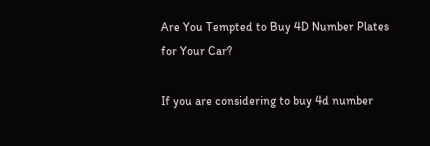Are You Tempted to Buy 4D Number Plates for Your Car?

If you are considering to buy 4d number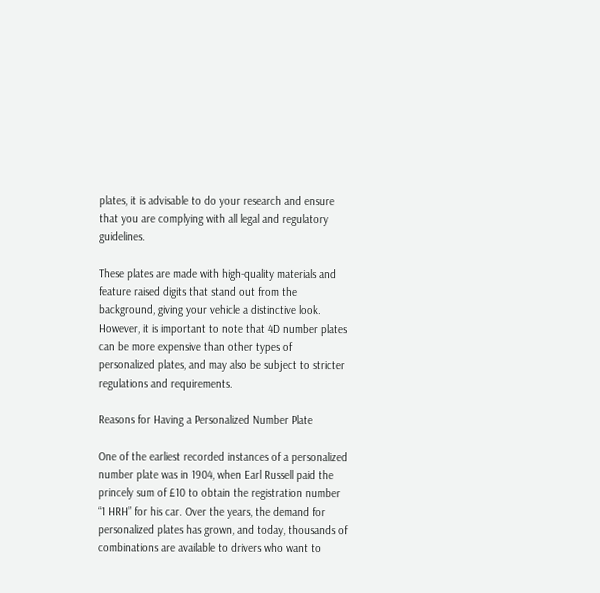plates, it is advisable to do your research and ensure that you are complying with all legal and regulatory guidelines.

These plates are made with high-quality materials and feature raised digits that stand out from the background, giving your vehicle a distinctive look. However, it is important to note that 4D number plates can be more expensive than other types of personalized plates, and may also be subject to stricter regulations and requirements.

Reasons for Having a Personalized Number Plate

One of the earliest recorded instances of a personalized number plate was in 1904, when Earl Russell paid the princely sum of £10 to obtain the registration number “1 HRH” for his car. Over the years, the demand for personalized plates has grown, and today, thousands of combinations are available to drivers who want to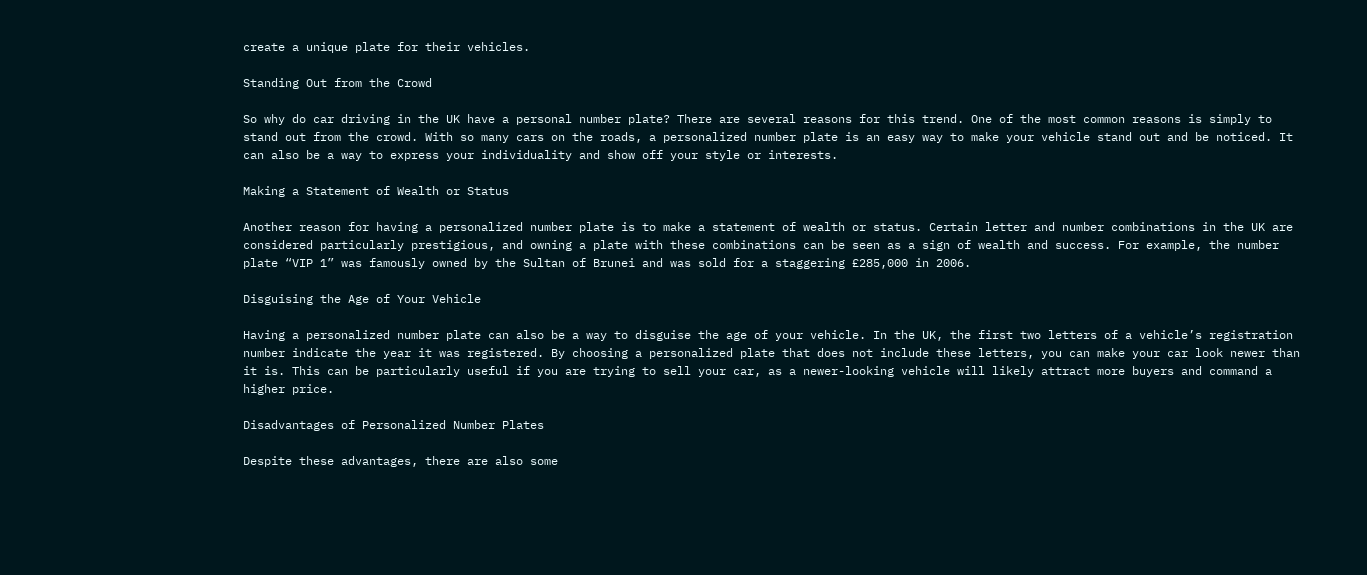create a unique plate for their vehicles.

Standing Out from the Crowd

So why do car driving in the UK have a personal number plate? There are several reasons for this trend. One of the most common reasons is simply to stand out from the crowd. With so many cars on the roads, a personalized number plate is an easy way to make your vehicle stand out and be noticed. It can also be a way to express your individuality and show off your style or interests.

Making a Statement of Wealth or Status

Another reason for having a personalized number plate is to make a statement of wealth or status. Certain letter and number combinations in the UK are considered particularly prestigious, and owning a plate with these combinations can be seen as a sign of wealth and success. For example, the number plate “VIP 1” was famously owned by the Sultan of Brunei and was sold for a staggering £285,000 in 2006.

Disguising the Age of Your Vehicle

Having a personalized number plate can also be a way to disguise the age of your vehicle. In the UK, the first two letters of a vehicle’s registration number indicate the year it was registered. By choosing a personalized plate that does not include these letters, you can make your car look newer than it is. This can be particularly useful if you are trying to sell your car, as a newer-looking vehicle will likely attract more buyers and command a higher price.

Disadvantages of Personalized Number Plates

Despite these advantages, there are also some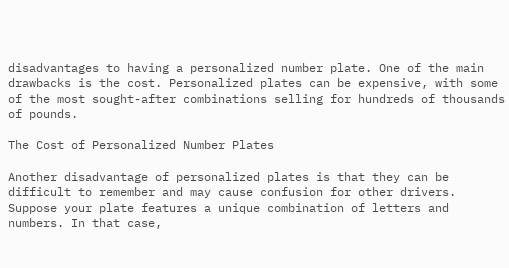disadvantages to having a personalized number plate. One of the main drawbacks is the cost. Personalized plates can be expensive, with some of the most sought-after combinations selling for hundreds of thousands of pounds.

The Cost of Personalized Number Plates

Another disadvantage of personalized plates is that they can be difficult to remember and may cause confusion for other drivers. Suppose your plate features a unique combination of letters and numbers. In that case,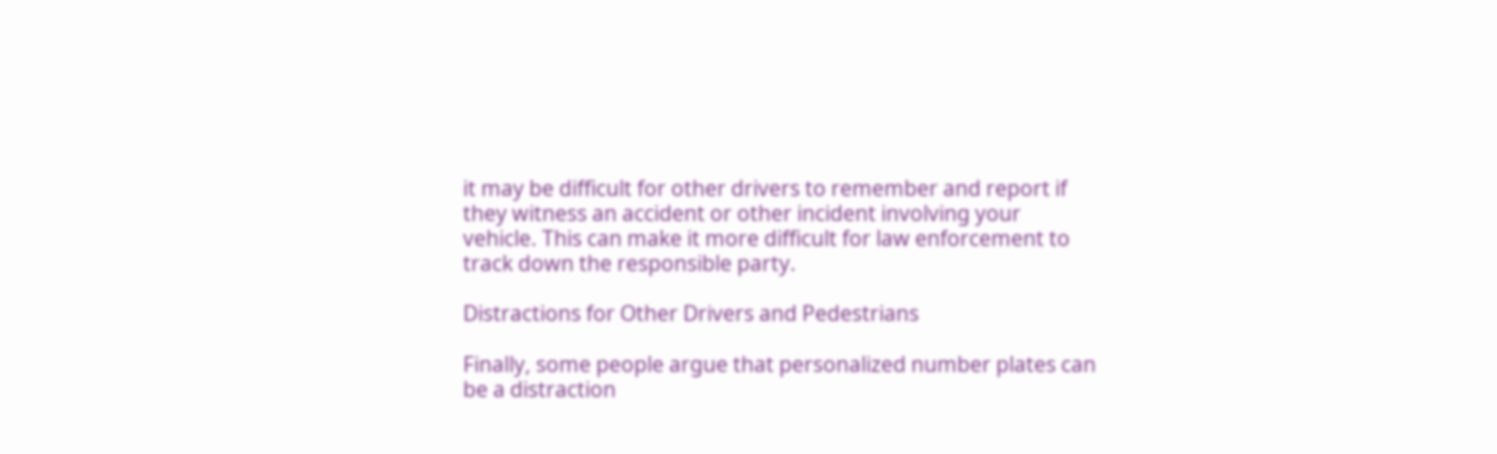it may be difficult for other drivers to remember and report if they witness an accident or other incident involving your vehicle. This can make it more difficult for law enforcement to track down the responsible party.

Distractions for Other Drivers and Pedestrians

Finally, some people argue that personalized number plates can be a distraction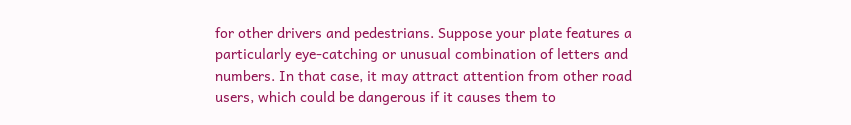for other drivers and pedestrians. Suppose your plate features a particularly eye-catching or unusual combination of letters and numbers. In that case, it may attract attention from other road users, which could be dangerous if it causes them to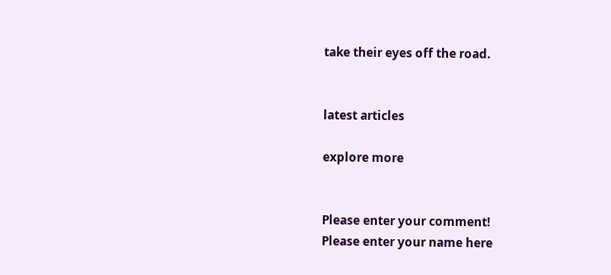take their eyes off the road.


latest articles

explore more


Please enter your comment!
Please enter your name here